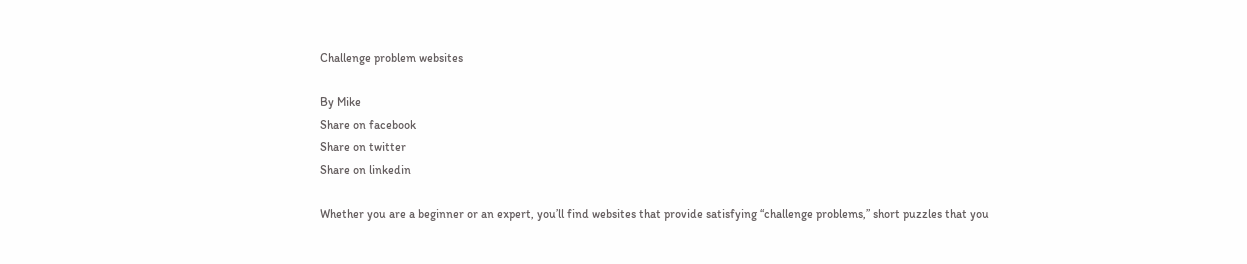Challenge problem websites

By Mike
Share on facebook
Share on twitter
Share on linkedin

Whether you are a beginner or an expert, you’ll find websites that provide satisfying “challenge problems,” short puzzles that you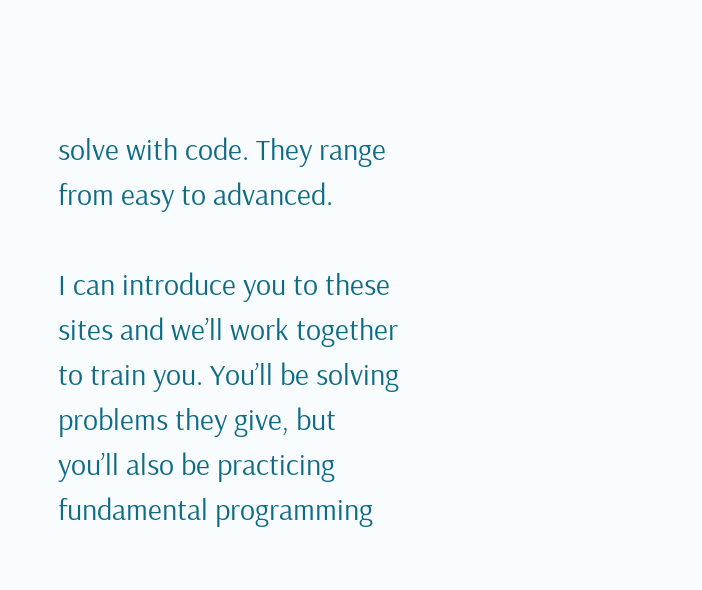solve with code. They range from easy to advanced.

I can introduce you to these sites and we’ll work together to train you. You’ll be solving problems they give, but you’ll also be practicing fundamental programming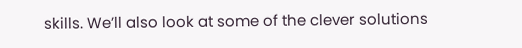skills. We’ll also look at some of the clever solutions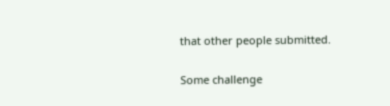that other people submitted.

Some challenge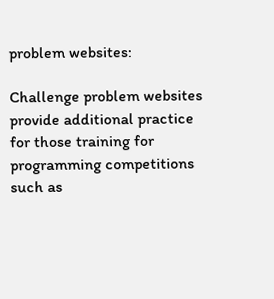problem websites:

Challenge problem websites provide additional practice for those training for programming competitions such as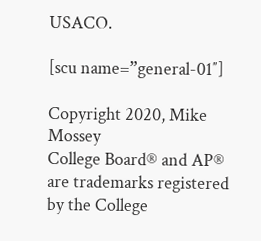USACO.

[scu name=”general-01″]

Copyright 2020, Mike Mossey
College Board® and AP® are trademarks registered by the College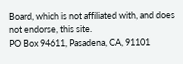Board, which is not affiliated with, and does not endorse, this site.
PO Box 94611, Pasadena, CA, 91101